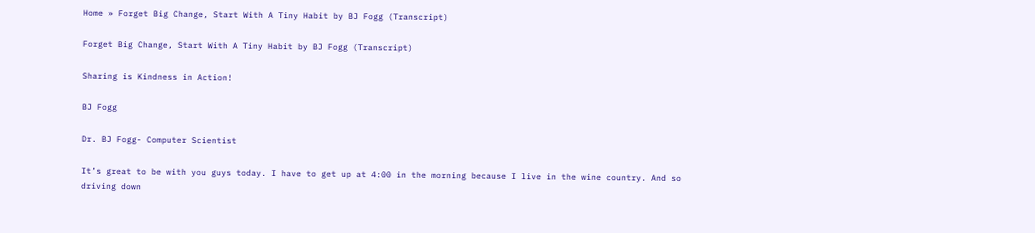Home » Forget Big Change, Start With A Tiny Habit by BJ Fogg (Transcript)

Forget Big Change, Start With A Tiny Habit by BJ Fogg (Transcript)

Sharing is Kindness in Action!

BJ Fogg

Dr. BJ Fogg- Computer Scientist

It’s great to be with you guys today. I have to get up at 4:00 in the morning because I live in the wine country. And so driving down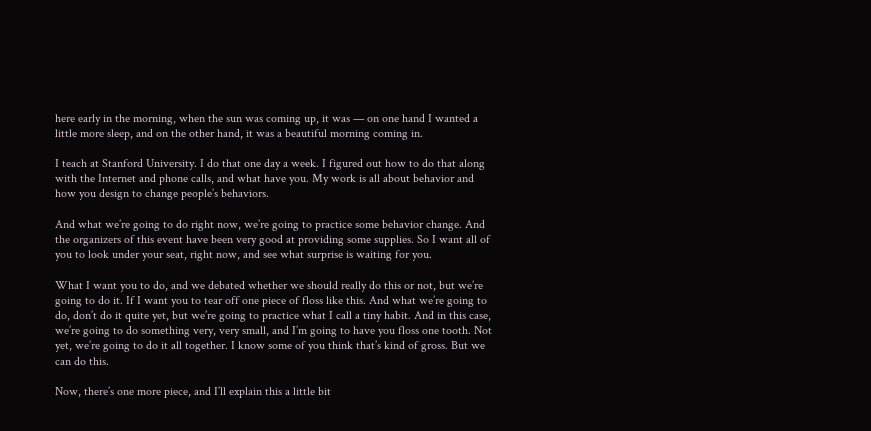here early in the morning, when the sun was coming up, it was — on one hand I wanted a little more sleep, and on the other hand, it was a beautiful morning coming in.

I teach at Stanford University. I do that one day a week. I figured out how to do that along with the Internet and phone calls, and what have you. My work is all about behavior and how you design to change people’s behaviors.

And what we’re going to do right now, we’re going to practice some behavior change. And the organizers of this event have been very good at providing some supplies. So I want all of you to look under your seat, right now, and see what surprise is waiting for you.

What I want you to do, and we debated whether we should really do this or not, but we’re going to do it. If I want you to tear off one piece of floss like this. And what we’re going to do, don’t do it quite yet, but we’re going to practice what I call a tiny habit. And in this case, we’re going to do something very, very small, and I’m going to have you floss one tooth. Not yet, we’re going to do it all together. I know some of you think that’s kind of gross. But we can do this.

Now, there’s one more piece, and I’ll explain this a little bit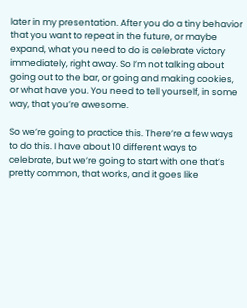later in my presentation. After you do a tiny behavior that you want to repeat in the future, or maybe expand, what you need to do is celebrate victory immediately, right away. So I’m not talking about going out to the bar, or going and making cookies, or what have you. You need to tell yourself, in some way, that you’re awesome.

So we’re going to practice this. There’re a few ways to do this. I have about 10 different ways to celebrate, but we’re going to start with one that’s pretty common, that works, and it goes like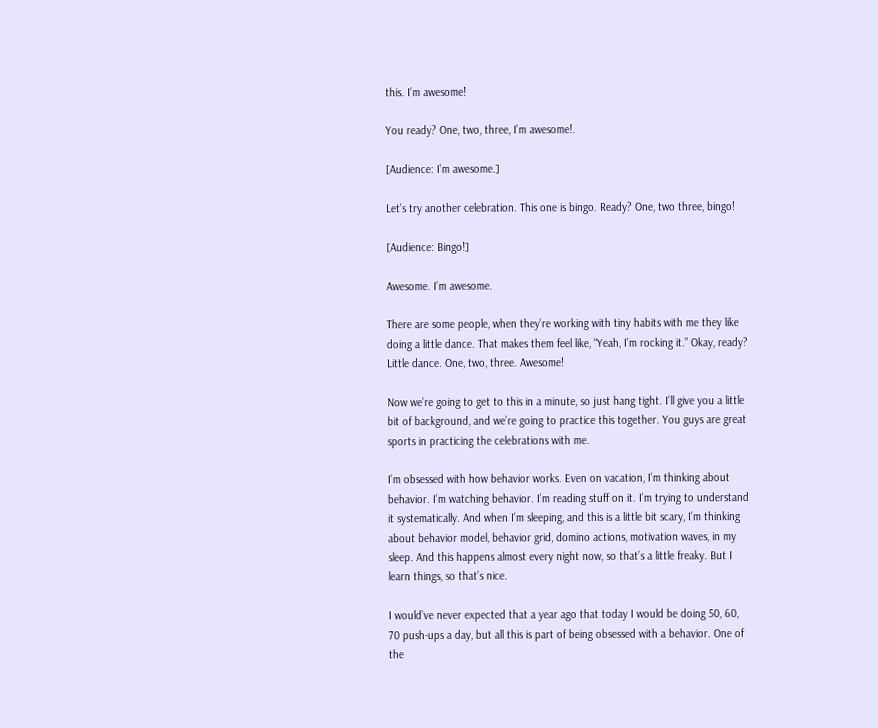this. I’m awesome!

You ready? One, two, three, I’m awesome!.

[Audience: I’m awesome.]

Let’s try another celebration. This one is bingo. Ready? One, two three, bingo!

[Audience: Bingo!]

Awesome. I’m awesome.

There are some people, when they’re working with tiny habits with me they like doing a little dance. That makes them feel like, “Yeah, I’m rocking it.” Okay, ready? Little dance. One, two, three. Awesome!

Now we’re going to get to this in a minute, so just hang tight. I’ll give you a little bit of background, and we’re going to practice this together. You guys are great sports in practicing the celebrations with me.

I’m obsessed with how behavior works. Even on vacation, I’m thinking about behavior. I’m watching behavior. I’m reading stuff on it. I’m trying to understand it systematically. And when I’m sleeping, and this is a little bit scary, I’m thinking about behavior model, behavior grid, domino actions, motivation waves, in my sleep. And this happens almost every night now, so that’s a little freaky. But I learn things, so that’s nice.

I would’ve never expected that a year ago that today I would be doing 50, 60, 70 push-ups a day, but all this is part of being obsessed with a behavior. One of the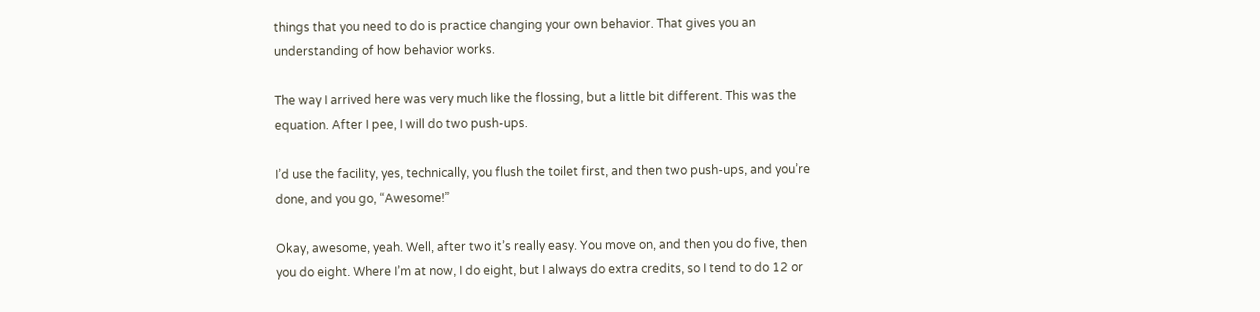things that you need to do is practice changing your own behavior. That gives you an understanding of how behavior works.

The way I arrived here was very much like the flossing, but a little bit different. This was the equation. After I pee, I will do two push-ups.

I’d use the facility, yes, technically, you flush the toilet first, and then two push-ups, and you’re done, and you go, “Awesome!”

Okay, awesome, yeah. Well, after two it’s really easy. You move on, and then you do five, then you do eight. Where I’m at now, I do eight, but I always do extra credits, so I tend to do 12 or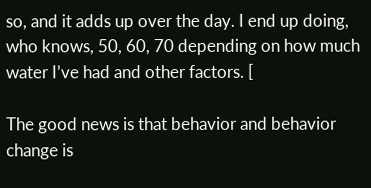so, and it adds up over the day. I end up doing, who knows, 50, 60, 70 depending on how much water I’ve had and other factors. [

The good news is that behavior and behavior change is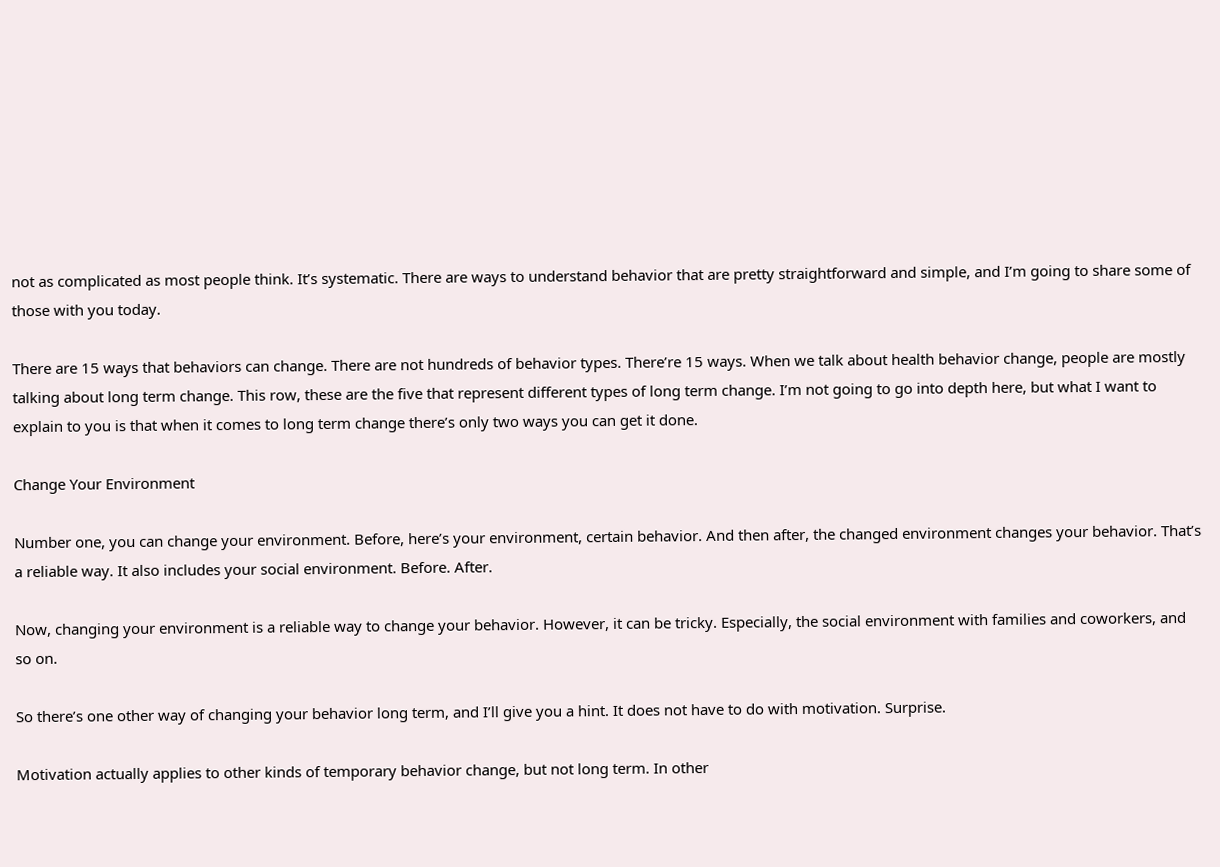not as complicated as most people think. It’s systematic. There are ways to understand behavior that are pretty straightforward and simple, and I’m going to share some of those with you today.

There are 15 ways that behaviors can change. There are not hundreds of behavior types. There’re 15 ways. When we talk about health behavior change, people are mostly talking about long term change. This row, these are the five that represent different types of long term change. I’m not going to go into depth here, but what I want to explain to you is that when it comes to long term change there’s only two ways you can get it done.

Change Your Environment

Number one, you can change your environment. Before, here’s your environment, certain behavior. And then after, the changed environment changes your behavior. That’s a reliable way. It also includes your social environment. Before. After.

Now, changing your environment is a reliable way to change your behavior. However, it can be tricky. Especially, the social environment with families and coworkers, and so on.

So there’s one other way of changing your behavior long term, and I’ll give you a hint. It does not have to do with motivation. Surprise.

Motivation actually applies to other kinds of temporary behavior change, but not long term. In other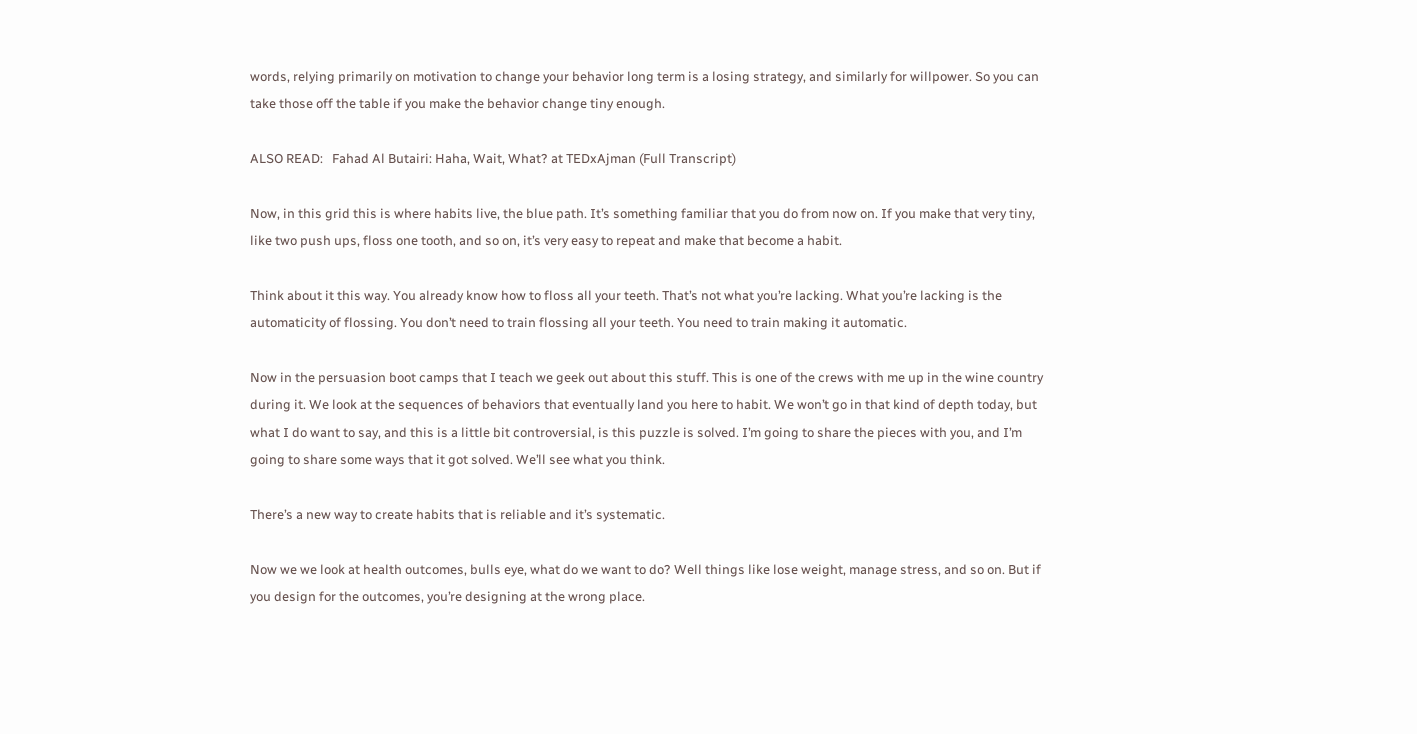words, relying primarily on motivation to change your behavior long term is a losing strategy, and similarly for willpower. So you can take those off the table if you make the behavior change tiny enough.

ALSO READ:   Fahad Al Butairi: Haha, Wait, What? at TEDxAjman (Full Transcript)

Now, in this grid this is where habits live, the blue path. It’s something familiar that you do from now on. If you make that very tiny, like two push ups, floss one tooth, and so on, it’s very easy to repeat and make that become a habit.

Think about it this way. You already know how to floss all your teeth. That’s not what you’re lacking. What you’re lacking is the automaticity of flossing. You don’t need to train flossing all your teeth. You need to train making it automatic.

Now in the persuasion boot camps that I teach we geek out about this stuff. This is one of the crews with me up in the wine country during it. We look at the sequences of behaviors that eventually land you here to habit. We won’t go in that kind of depth today, but what I do want to say, and this is a little bit controversial, is this puzzle is solved. I’m going to share the pieces with you, and I’m going to share some ways that it got solved. We’ll see what you think.

There’s a new way to create habits that is reliable and it’s systematic.

Now we we look at health outcomes, bulls eye, what do we want to do? Well things like lose weight, manage stress, and so on. But if you design for the outcomes, you’re designing at the wrong place.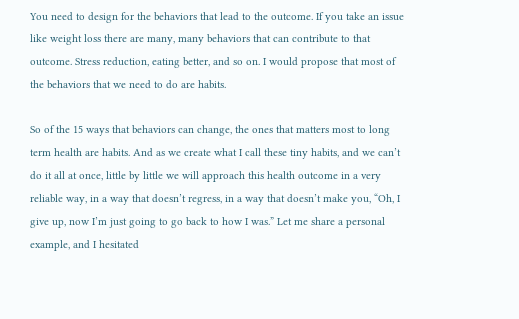You need to design for the behaviors that lead to the outcome. If you take an issue like weight loss there are many, many behaviors that can contribute to that outcome. Stress reduction, eating better, and so on. I would propose that most of the behaviors that we need to do are habits.

So of the 15 ways that behaviors can change, the ones that matters most to long term health are habits. And as we create what I call these tiny habits, and we can’t do it all at once, little by little we will approach this health outcome in a very reliable way, in a way that doesn’t regress, in a way that doesn’t make you, “Oh, I give up, now I’m just going to go back to how I was.” Let me share a personal example, and I hesitated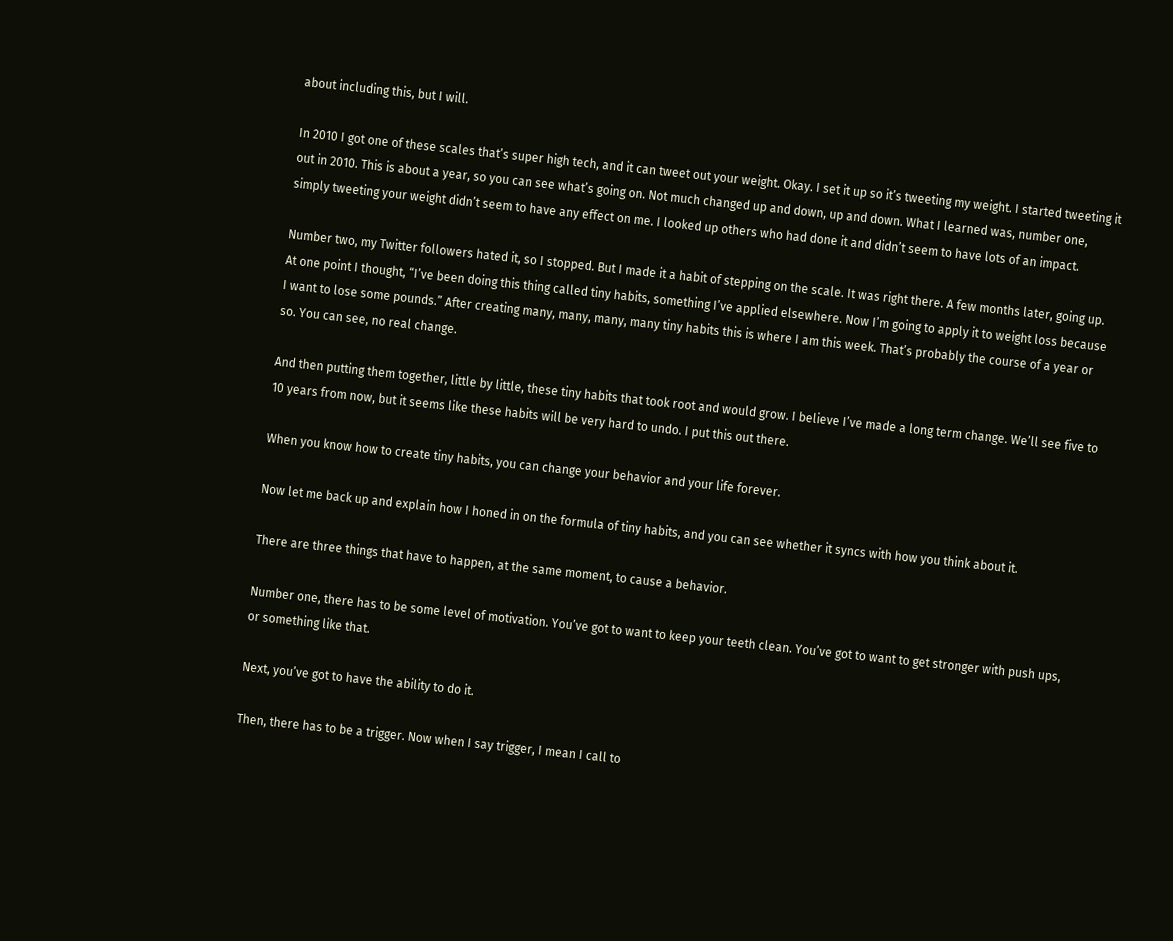about including this, but I will.

In 2010 I got one of these scales that’s super high tech, and it can tweet out your weight. Okay. I set it up so it’s tweeting my weight. I started tweeting it out in 2010. This is about a year, so you can see what’s going on. Not much changed up and down, up and down. What I learned was, number one, simply tweeting your weight didn’t seem to have any effect on me. I looked up others who had done it and didn’t seem to have lots of an impact.

Number two, my Twitter followers hated it, so I stopped. But I made it a habit of stepping on the scale. It was right there. A few months later, going up. At one point I thought, “I’ve been doing this thing called tiny habits, something I’ve applied elsewhere. Now I’m going to apply it to weight loss because I want to lose some pounds.” After creating many, many, many, many tiny habits this is where I am this week. That’s probably the course of a year or so. You can see, no real change.

And then putting them together, little by little, these tiny habits that took root and would grow. I believe I’ve made a long term change. We’ll see five to 10 years from now, but it seems like these habits will be very hard to undo. I put this out there.

When you know how to create tiny habits, you can change your behavior and your life forever.

Now let me back up and explain how I honed in on the formula of tiny habits, and you can see whether it syncs with how you think about it.

There are three things that have to happen, at the same moment, to cause a behavior.

Number one, there has to be some level of motivation. You’ve got to want to keep your teeth clean. You’ve got to want to get stronger with push ups, or something like that.

Next, you’ve got to have the ability to do it.

Then, there has to be a trigger. Now when I say trigger, I mean I call to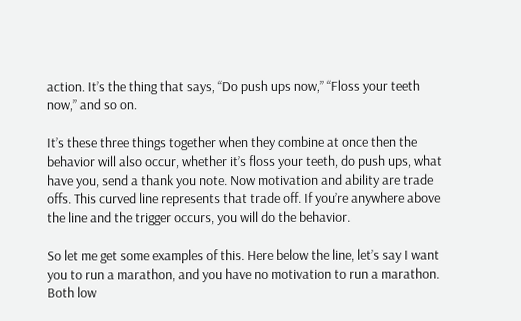action. It’s the thing that says, “Do push ups now,” “Floss your teeth now,” and so on.

It’s these three things together when they combine at once then the behavior will also occur, whether it’s floss your teeth, do push ups, what have you, send a thank you note. Now motivation and ability are trade offs. This curved line represents that trade off. If you’re anywhere above the line and the trigger occurs, you will do the behavior.

So let me get some examples of this. Here below the line, let’s say I want you to run a marathon, and you have no motivation to run a marathon. Both low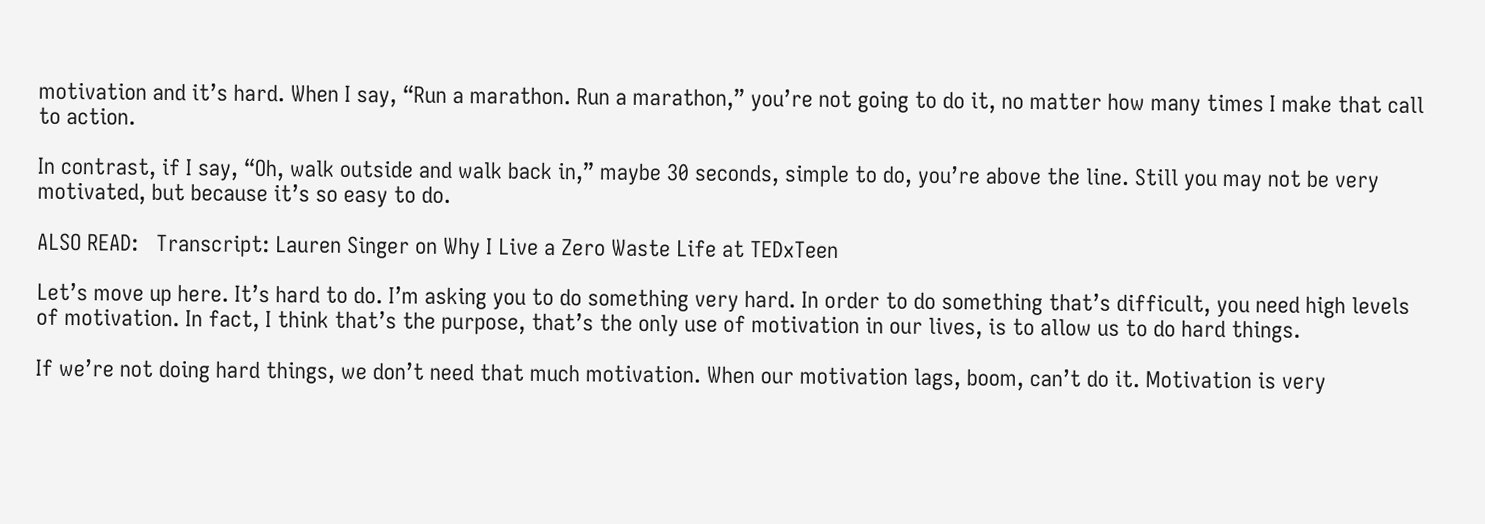motivation and it’s hard. When I say, “Run a marathon. Run a marathon,” you’re not going to do it, no matter how many times I make that call to action.

In contrast, if I say, “Oh, walk outside and walk back in,” maybe 30 seconds, simple to do, you’re above the line. Still you may not be very motivated, but because it’s so easy to do.

ALSO READ:   Transcript: Lauren Singer on Why I Live a Zero Waste Life at TEDxTeen

Let’s move up here. It’s hard to do. I’m asking you to do something very hard. In order to do something that’s difficult, you need high levels of motivation. In fact, I think that’s the purpose, that’s the only use of motivation in our lives, is to allow us to do hard things.

If we’re not doing hard things, we don’t need that much motivation. When our motivation lags, boom, can’t do it. Motivation is very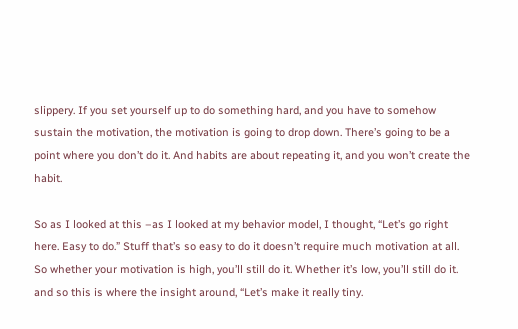slippery. If you set yourself up to do something hard, and you have to somehow sustain the motivation, the motivation is going to drop down. There’s going to be a point where you don’t do it. And habits are about repeating it, and you won’t create the habit.

So as I looked at this –as I looked at my behavior model, I thought, “Let’s go right here. Easy to do.” Stuff that’s so easy to do it doesn’t require much motivation at all. So whether your motivation is high, you’ll still do it. Whether it’s low, you’ll still do it. and so this is where the insight around, “Let’s make it really tiny.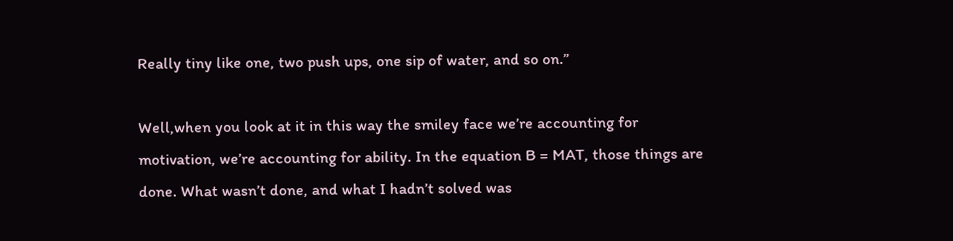Really tiny like one, two push ups, one sip of water, and so on.”

Well,when you look at it in this way the smiley face we’re accounting for motivation, we’re accounting for ability. In the equation B = MAT, those things are done. What wasn’t done, and what I hadn’t solved was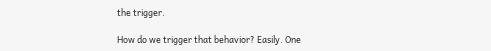the trigger.

How do we trigger that behavior? Easily. One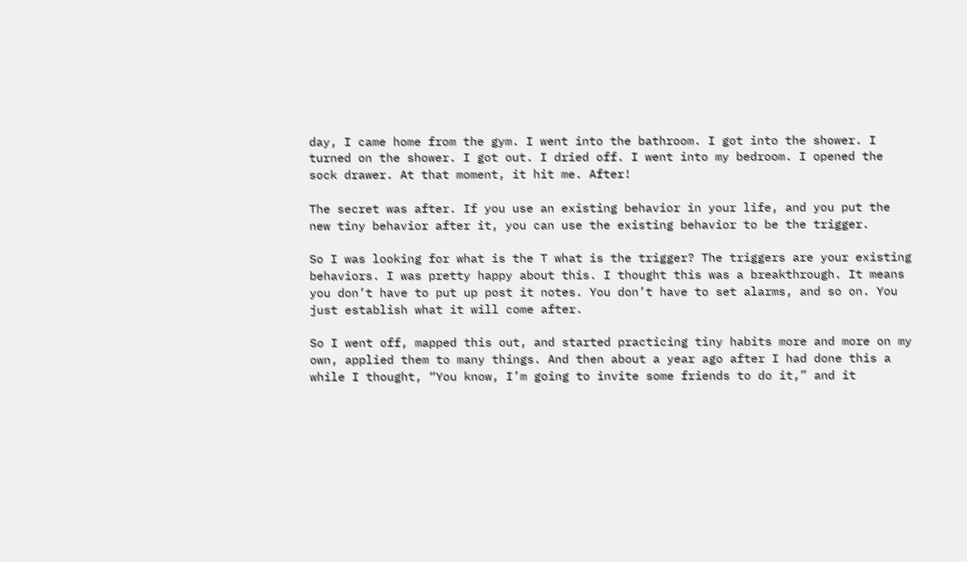day, I came home from the gym. I went into the bathroom. I got into the shower. I turned on the shower. I got out. I dried off. I went into my bedroom. I opened the sock drawer. At that moment, it hit me. After!

The secret was after. If you use an existing behavior in your life, and you put the new tiny behavior after it, you can use the existing behavior to be the trigger.

So I was looking for what is the T what is the trigger? The triggers are your existing behaviors. I was pretty happy about this. I thought this was a breakthrough. It means you don’t have to put up post it notes. You don’t have to set alarms, and so on. You just establish what it will come after.

So I went off, mapped this out, and started practicing tiny habits more and more on my own, applied them to many things. And then about a year ago after I had done this a while I thought, “You know, I’m going to invite some friends to do it,” and it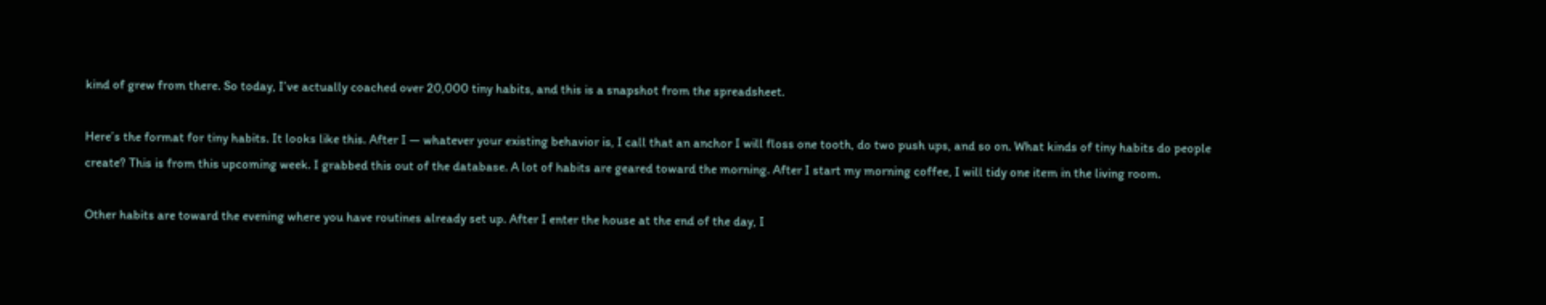kind of grew from there. So today, I’ve actually coached over 20,000 tiny habits, and this is a snapshot from the spreadsheet.

Here’s the format for tiny habits. It looks like this. After I — whatever your existing behavior is, I call that an anchor I will floss one tooth, do two push ups, and so on. What kinds of tiny habits do people create? This is from this upcoming week. I grabbed this out of the database. A lot of habits are geared toward the morning. After I start my morning coffee, I will tidy one item in the living room.

Other habits are toward the evening where you have routines already set up. After I enter the house at the end of the day, I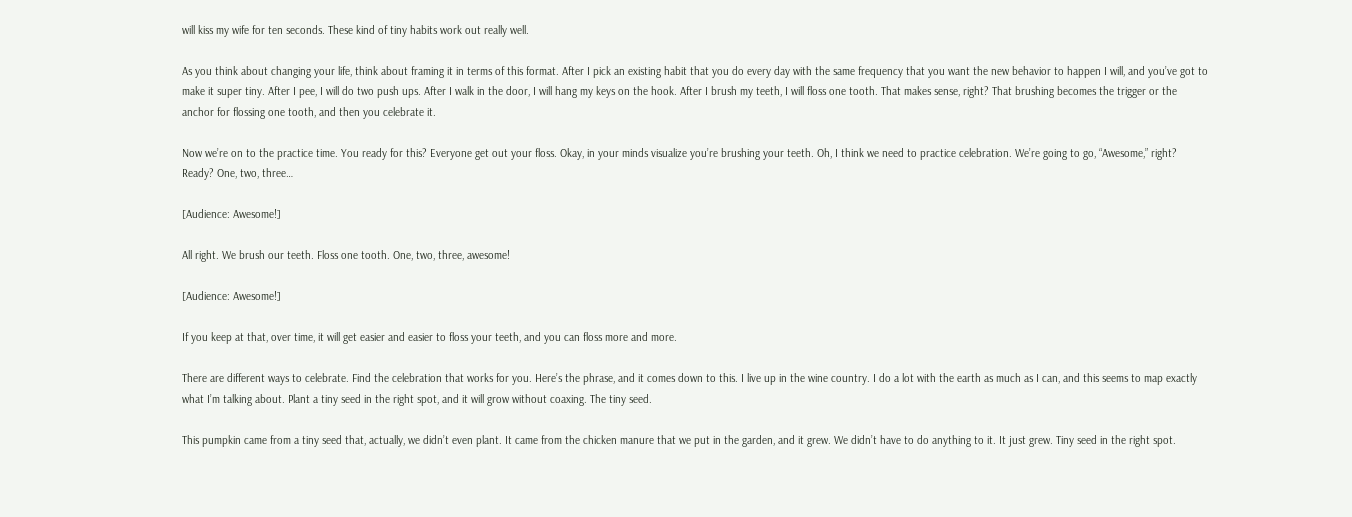will kiss my wife for ten seconds. These kind of tiny habits work out really well.

As you think about changing your life, think about framing it in terms of this format. After I pick an existing habit that you do every day with the same frequency that you want the new behavior to happen I will, and you’ve got to make it super tiny. After I pee, I will do two push ups. After I walk in the door, I will hang my keys on the hook. After I brush my teeth, I will floss one tooth. That makes sense, right? That brushing becomes the trigger or the anchor for flossing one tooth, and then you celebrate it.

Now we’re on to the practice time. You ready for this? Everyone get out your floss. Okay, in your minds visualize you’re brushing your teeth. Oh, I think we need to practice celebration. We’re going to go, “Awesome,” right? Ready? One, two, three…

[Audience: Awesome!]

All right. We brush our teeth. Floss one tooth. One, two, three, awesome!

[Audience: Awesome!]

If you keep at that, over time, it will get easier and easier to floss your teeth, and you can floss more and more.

There are different ways to celebrate. Find the celebration that works for you. Here’s the phrase, and it comes down to this. I live up in the wine country. I do a lot with the earth as much as I can, and this seems to map exactly what I’m talking about. Plant a tiny seed in the right spot, and it will grow without coaxing. The tiny seed.

This pumpkin came from a tiny seed that, actually, we didn’t even plant. It came from the chicken manure that we put in the garden, and it grew. We didn’t have to do anything to it. It just grew. Tiny seed in the right spot.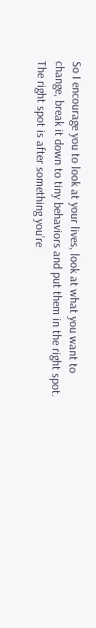So I encourage you to look at your lives, look at what you want to change, break it down to tiny behaviors and put them in the right spot. The right spot is after something you’re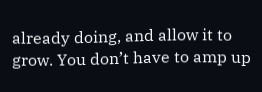already doing, and allow it to grow. You don’t have to amp up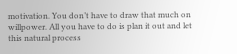motivation. You don’t have to draw that much on willpower. All you have to do is plan it out and let this natural process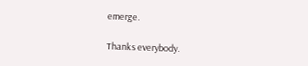emerge.

Thanks everybody.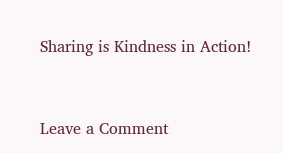Sharing is Kindness in Action!


Leave a Comment